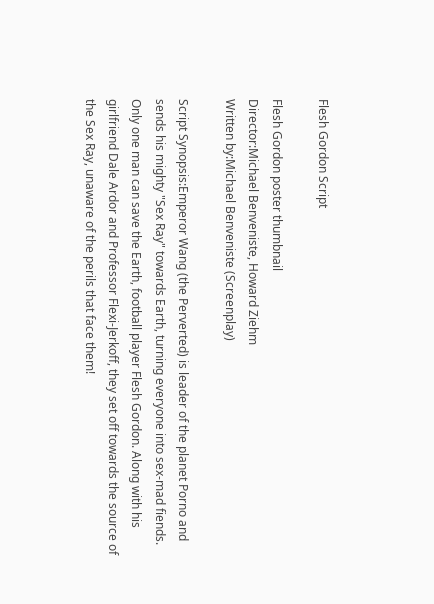Flesh Gordon Script

Flesh Gordon poster thumbnail
Director:Michael Benveniste, Howard Ziehm
Written by:Michael Benveniste (Screenplay)

Script Synopsis:Emperor Wang (the Perverted) is leader of the planet Porno and sends his mighty "Sex Ray" towards Earth, turning everyone into sex-mad fiends. Only one man can save the Earth, football player Flesh Gordon. Along with his girlfriend Dale Ardor and Professor Flexi-Jerkoff, they set off towards the source of the Sex Ray, unaware of the perils that face them!